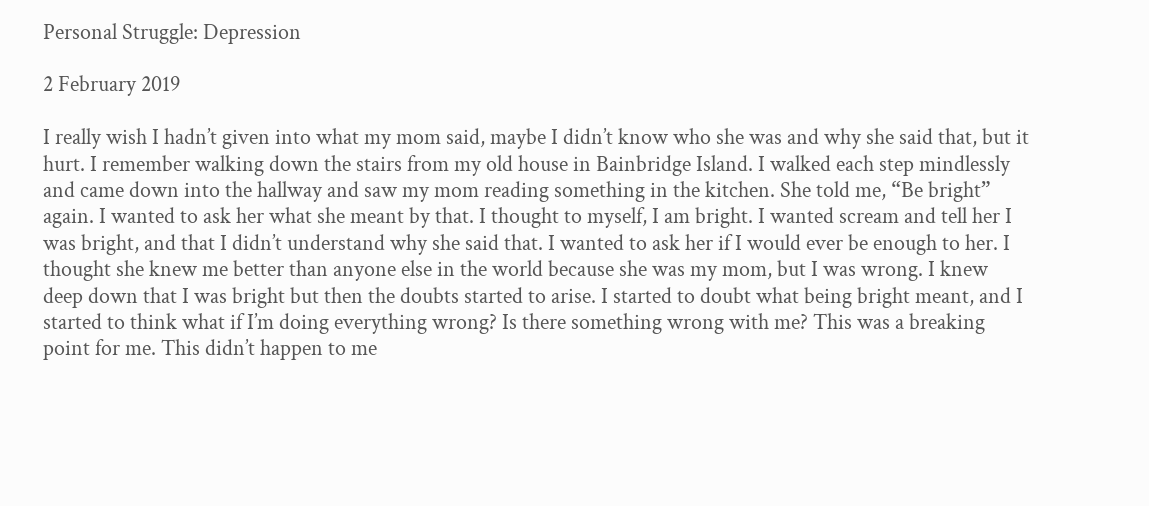Personal Struggle: Depression

2 February 2019

I really wish I hadn’t given into what my mom said, maybe I didn’t know who she was and why she said that, but it hurt. I remember walking down the stairs from my old house in Bainbridge Island. I walked each step mindlessly and came down into the hallway and saw my mom reading something in the kitchen. She told me, “Be bright” again. I wanted to ask her what she meant by that. I thought to myself, I am bright. I wanted scream and tell her I was bright, and that I didn’t understand why she said that. I wanted to ask her if I would ever be enough to her. I thought she knew me better than anyone else in the world because she was my mom, but I was wrong. I knew deep down that I was bright but then the doubts started to arise. I started to doubt what being bright meant, and I started to think what if I’m doing everything wrong? Is there something wrong with me? This was a breaking point for me. This didn’t happen to me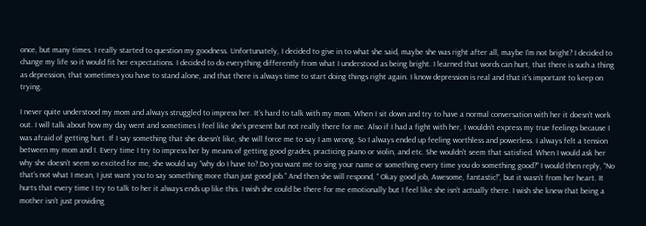once, but many times. I really started to question my goodness. Unfortunately, I decided to give in to what she said, maybe she was right after all, maybe I’m not bright? I decided to change my life so it would fit her expectations. I decided to do everything differently from what I understood as being bright. I learned that words can hurt, that there is such a thing as depression, that sometimes you have to stand alone, and that there is always time to start doing things right again. I know depression is real and that it’s important to keep on trying.

I never quite understood my mom and always struggled to impress her. It’s hard to talk with my mom. When I sit down and try to have a normal conversation with her it doesn’t work out. I will talk about how my day went and sometimes I feel like she’s present but not really there for me. Also if I had a fight with her, I wouldn’t express my true feelings because I was afraid of getting hurt. If I say something that she doesn’t like, she will force me to say I am wrong. So I always ended up feeling worthless and powerless. I always felt a tension between my mom and I. Every time I try to impress her by means of getting good grades, practicing piano or violin, and etc. She wouldn’t seem that satisfied. When I would ask her why she doesn’t seem so excited for me, she would say “why do I have to? Do you want me to sing your name or something every time you do something good?” I would then reply, “No that’s not what I mean, I just want you to say something more than just good job.” And then she will respond, “ Okay good job, Awesome, fantastic!”, but it wasn’t from her heart. It hurts that every time I try to talk to her it always ends up like this. I wish she could be there for me emotionally but I feel like she isn’t actually there. I wish she knew that being a mother isn’t just providing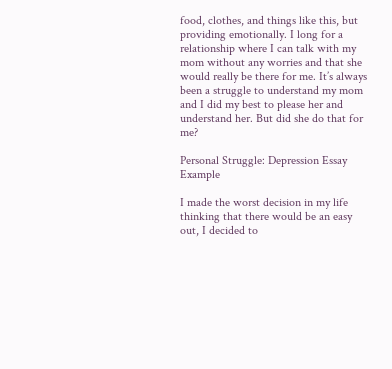food, clothes, and things like this, but providing emotionally. I long for a relationship where I can talk with my mom without any worries and that she would really be there for me. It’s always been a struggle to understand my mom and I did my best to please her and understand her. But did she do that for me?

Personal Struggle: Depression Essay Example

I made the worst decision in my life thinking that there would be an easy out, I decided to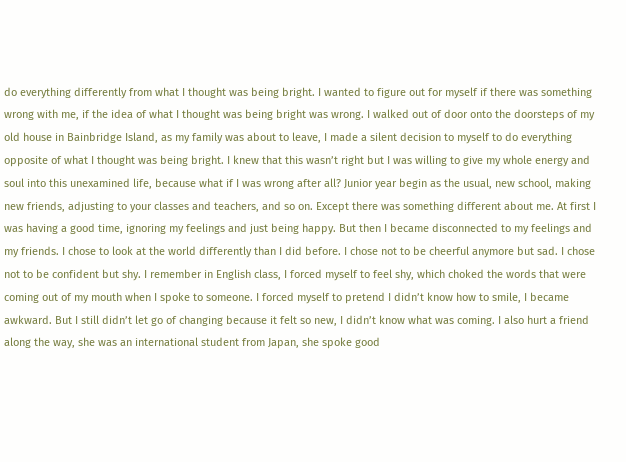do everything differently from what I thought was being bright. I wanted to figure out for myself if there was something wrong with me, if the idea of what I thought was being bright was wrong. I walked out of door onto the doorsteps of my old house in Bainbridge Island, as my family was about to leave, I made a silent decision to myself to do everything opposite of what I thought was being bright. I knew that this wasn’t right but I was willing to give my whole energy and soul into this unexamined life, because what if I was wrong after all? Junior year begin as the usual, new school, making new friends, adjusting to your classes and teachers, and so on. Except there was something different about me. At first I was having a good time, ignoring my feelings and just being happy. But then I became disconnected to my feelings and my friends. I chose to look at the world differently than I did before. I chose not to be cheerful anymore but sad. I chose not to be confident but shy. I remember in English class, I forced myself to feel shy, which choked the words that were coming out of my mouth when I spoke to someone. I forced myself to pretend I didn’t know how to smile, I became awkward. But I still didn’t let go of changing because it felt so new, I didn’t know what was coming. I also hurt a friend along the way, she was an international student from Japan, she spoke good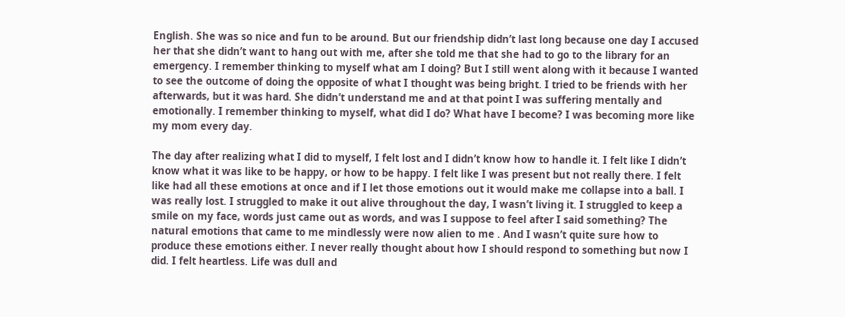English. She was so nice and fun to be around. But our friendship didn’t last long because one day I accused her that she didn’t want to hang out with me, after she told me that she had to go to the library for an emergency. I remember thinking to myself what am I doing? But I still went along with it because I wanted to see the outcome of doing the opposite of what I thought was being bright. I tried to be friends with her afterwards, but it was hard. She didn’t understand me and at that point I was suffering mentally and emotionally. I remember thinking to myself, what did I do? What have I become? I was becoming more like my mom every day.

The day after realizing what I did to myself, I felt lost and I didn’t know how to handle it. I felt like I didn’t know what it was like to be happy, or how to be happy. I felt like I was present but not really there. I felt like had all these emotions at once and if I let those emotions out it would make me collapse into a ball. I was really lost. I struggled to make it out alive throughout the day, I wasn’t living it. I struggled to keep a smile on my face, words just came out as words, and was I suppose to feel after I said something? The natural emotions that came to me mindlessly were now alien to me . And I wasn’t quite sure how to produce these emotions either. I never really thought about how I should respond to something but now I did. I felt heartless. Life was dull and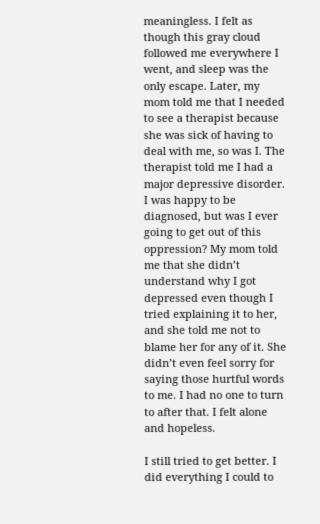meaningless. I felt as though this gray cloud followed me everywhere I went, and sleep was the only escape. Later, my mom told me that I needed to see a therapist because she was sick of having to deal with me, so was I. The therapist told me I had a major depressive disorder. I was happy to be diagnosed, but was I ever going to get out of this oppression? My mom told me that she didn’t understand why I got depressed even though I tried explaining it to her, and she told me not to blame her for any of it. She didn’t even feel sorry for saying those hurtful words to me. I had no one to turn to after that. I felt alone and hopeless.

I still tried to get better. I did everything I could to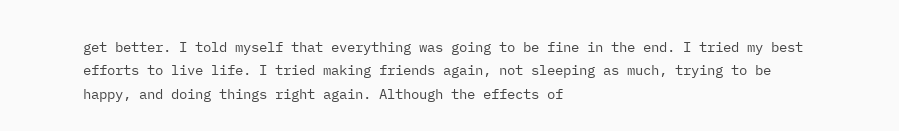get better. I told myself that everything was going to be fine in the end. I tried my best efforts to live life. I tried making friends again, not sleeping as much, trying to be happy, and doing things right again. Although the effects of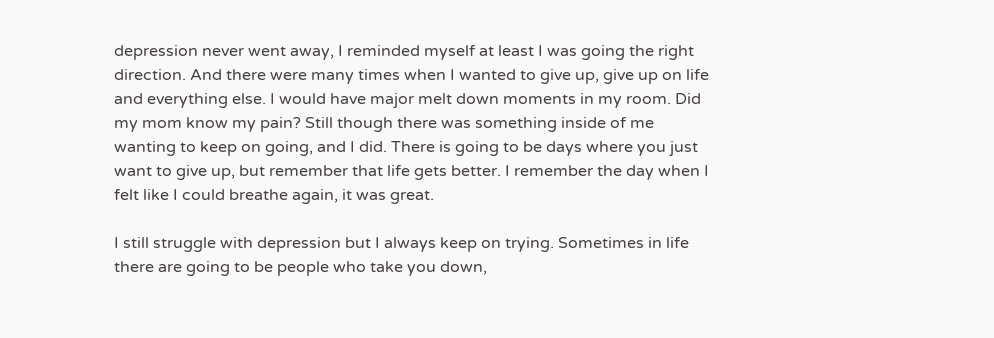depression never went away, I reminded myself at least I was going the right direction. And there were many times when I wanted to give up, give up on life and everything else. I would have major melt down moments in my room. Did my mom know my pain? Still though there was something inside of me wanting to keep on going, and I did. There is going to be days where you just want to give up, but remember that life gets better. I remember the day when I felt like I could breathe again, it was great.

I still struggle with depression but I always keep on trying. Sometimes in life there are going to be people who take you down,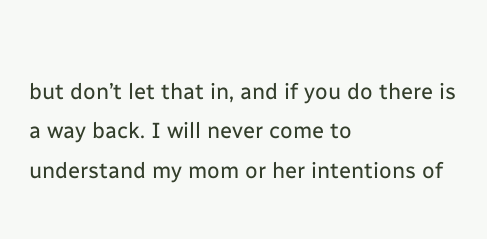but don’t let that in, and if you do there is a way back. I will never come to understand my mom or her intentions of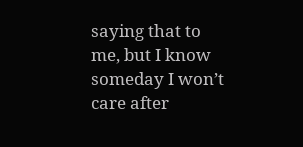saying that to me, but I know someday I won’t care after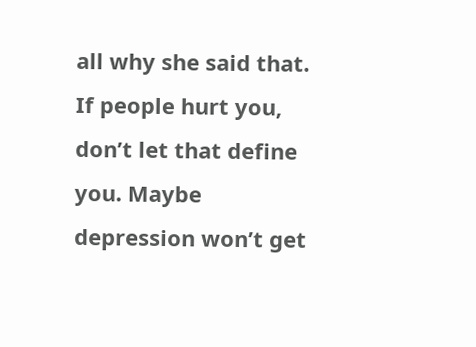all why she said that. If people hurt you, don’t let that define you. Maybe depression won’t get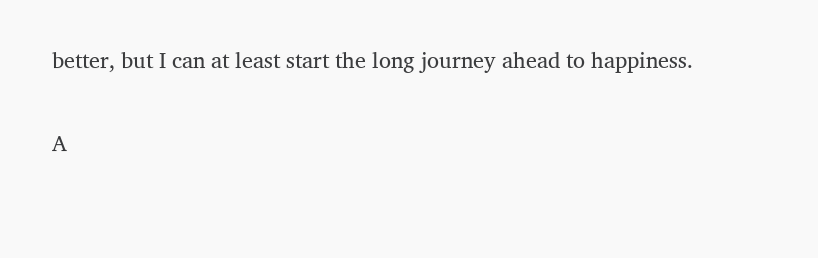better, but I can at least start the long journey ahead to happiness.

A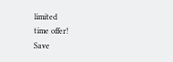limited
time offer!
Save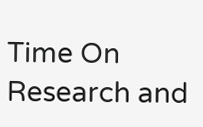Time On Research and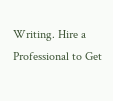Writing. Hire a Professional to Get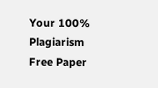Your 100% Plagiarism Free Paper